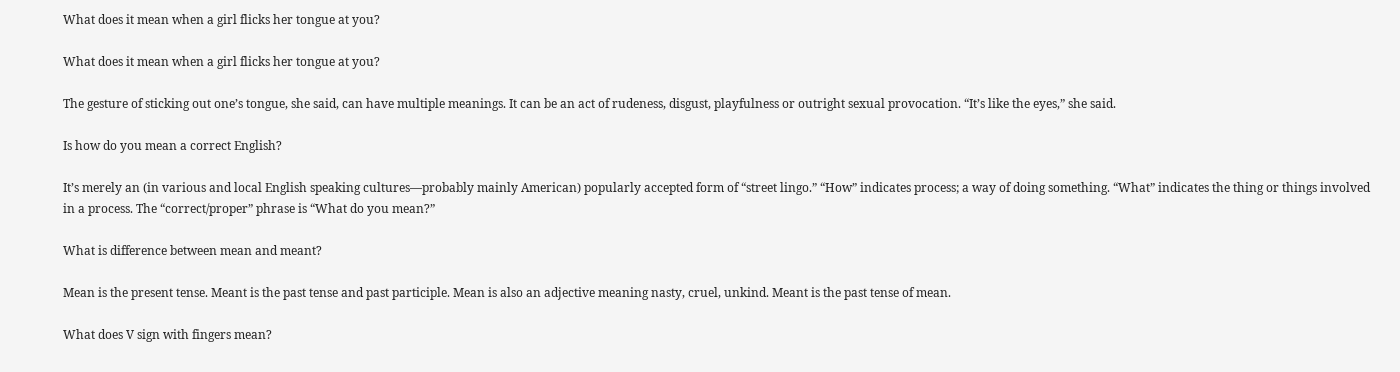What does it mean when a girl flicks her tongue at you?

What does it mean when a girl flicks her tongue at you?

The gesture of sticking out one’s tongue, she said, can have multiple meanings. It can be an act of rudeness, disgust, playfulness or outright sexual provocation. “It’s like the eyes,” she said.

Is how do you mean a correct English?

It’s merely an (in various and local English speaking cultures—probably mainly American) popularly accepted form of “street lingo.” “How” indicates process; a way of doing something. “What” indicates the thing or things involved in a process. The “correct/proper” phrase is “What do you mean?”

What is difference between mean and meant?

Mean is the present tense. Meant is the past tense and past participle. Mean is also an adjective meaning nasty, cruel, unkind. Meant is the past tense of mean.

What does V sign with fingers mean?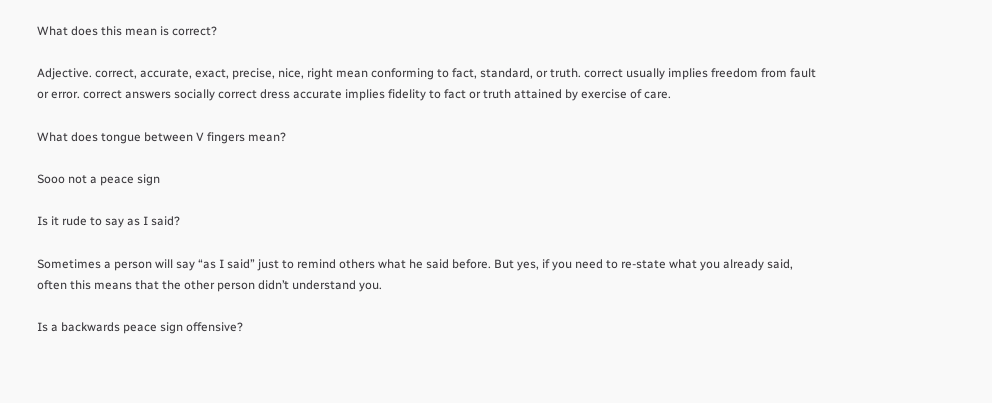What does this mean is correct?

Adjective. correct, accurate, exact, precise, nice, right mean conforming to fact, standard, or truth. correct usually implies freedom from fault or error. correct answers socially correct dress accurate implies fidelity to fact or truth attained by exercise of care.

What does tongue between V fingers mean?

Sooo not a peace sign

Is it rude to say as I said?

Sometimes a person will say “as I said” just to remind others what he said before. But yes, if you need to re-state what you already said, often this means that the other person didn’t understand you.

Is a backwards peace sign offensive?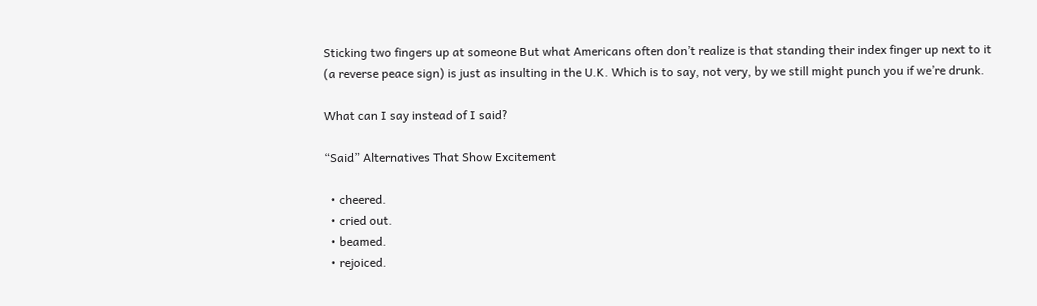Sticking two fingers up at someone But what Americans often don’t realize is that standing their index finger up next to it (a reverse peace sign) is just as insulting in the U.K. Which is to say, not very, by we still might punch you if we’re drunk.

What can I say instead of I said?

“Said” Alternatives That Show Excitement

  • cheered.
  • cried out.
  • beamed.
  • rejoiced.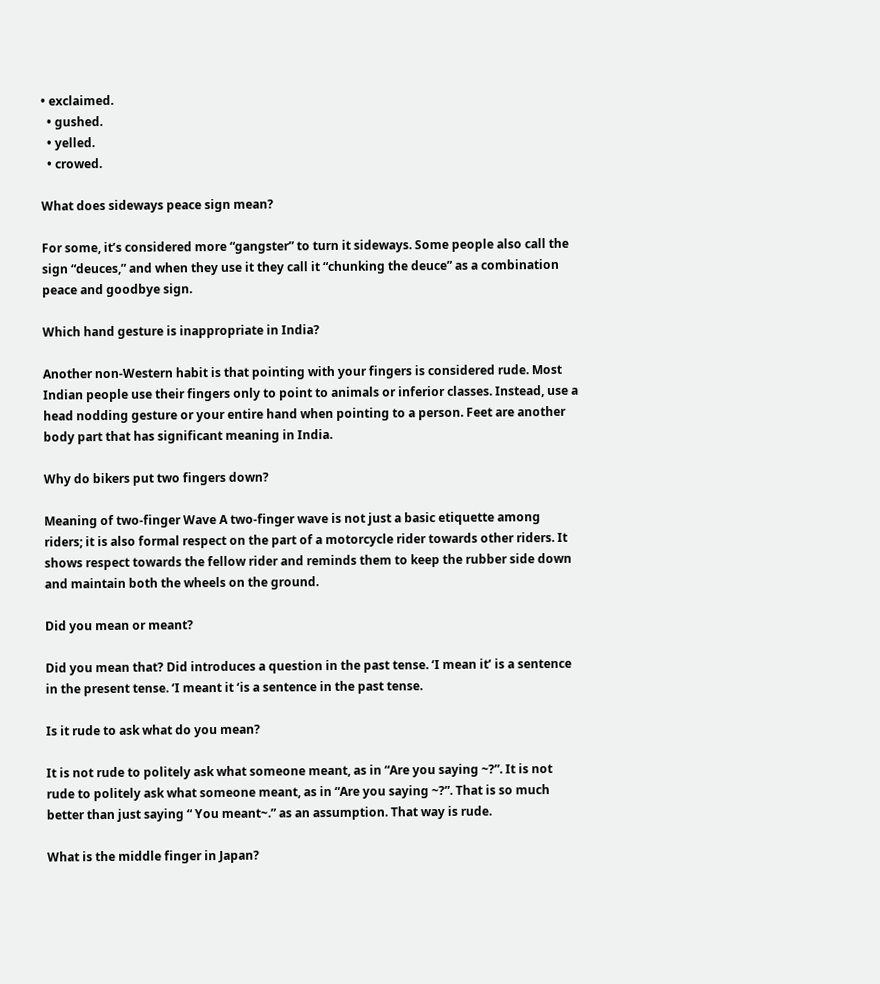• exclaimed.
  • gushed.
  • yelled.
  • crowed.

What does sideways peace sign mean?

For some, it’s considered more “gangster” to turn it sideways. Some people also call the sign “deuces,” and when they use it they call it “chunking the deuce” as a combination peace and goodbye sign.

Which hand gesture is inappropriate in India?

Another non-Western habit is that pointing with your fingers is considered rude. Most Indian people use their fingers only to point to animals or inferior classes. Instead, use a head nodding gesture or your entire hand when pointing to a person. Feet are another body part that has significant meaning in India.

Why do bikers put two fingers down?

Meaning of two-finger Wave A two-finger wave is not just a basic etiquette among riders; it is also formal respect on the part of a motorcycle rider towards other riders. It shows respect towards the fellow rider and reminds them to keep the rubber side down and maintain both the wheels on the ground.

Did you mean or meant?

Did you mean that? Did introduces a question in the past tense. ‘I mean it’ is a sentence in the present tense. ‘I meant it ‘is a sentence in the past tense.

Is it rude to ask what do you mean?

It is not rude to politely ask what someone meant, as in “Are you saying ~?”. It is not rude to politely ask what someone meant, as in “Are you saying ~?”. That is so much better than just saying “ You meant~.” as an assumption. That way is rude.

What is the middle finger in Japan?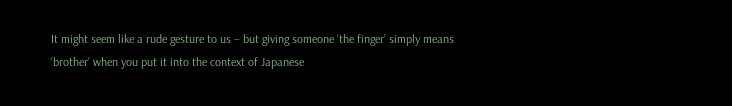It might seem like a rude gesture to us – but giving someone ‘the finger’ simply means ‘brother’ when you put it into the context of Japanese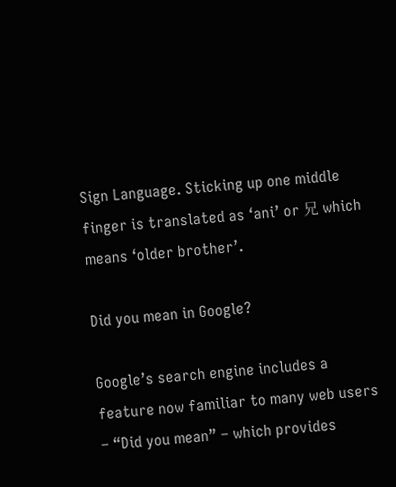Sign Language. Sticking up one middle finger is translated as ‘ani’ or 兄 which means ‘older brother’.

Did you mean in Google?

Google’s search engine includes a feature now familiar to many web users – “Did you mean” – which provides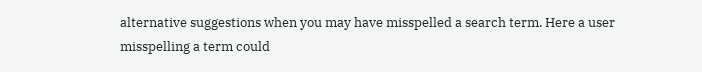alternative suggestions when you may have misspelled a search term. Here a user misspelling a term could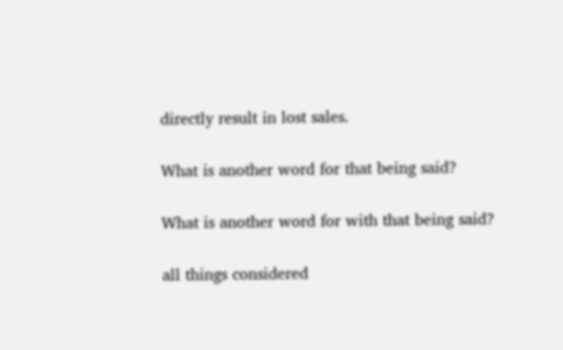directly result in lost sales.

What is another word for that being said?

What is another word for with that being said?

all things considered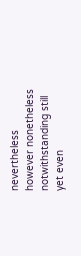nevertheless
however nonetheless
notwithstanding still
yet even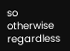so
otherwise regardless